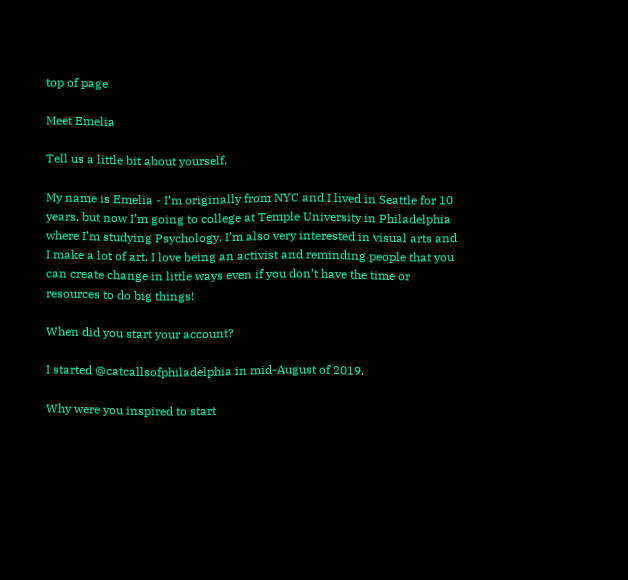top of page

Meet Emelia

Tell us a little bit about yourself.

My name is Emelia - I’m originally from NYC and I lived in Seattle for 10 years, but now I’m going to college at Temple University in Philadelphia where I’m studying Psychology. I’m also very interested in visual arts and I make a lot of art. I love being an activist and reminding people that you can create change in little ways even if you don’t have the time or resources to do big things!

When did you start your account?

I started @catcallsofphiladelphia in mid-August of 2019.

Why were you inspired to start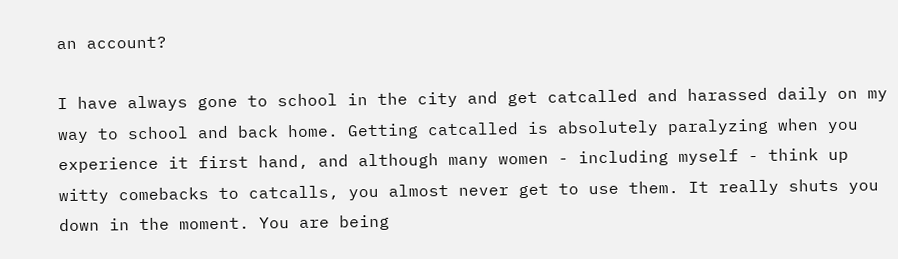an account?

I have always gone to school in the city and get catcalled and harassed daily on my way to school and back home. Getting catcalled is absolutely paralyzing when you experience it first hand, and although many women - including myself - think up witty comebacks to catcalls, you almost never get to use them. It really shuts you down in the moment. You are being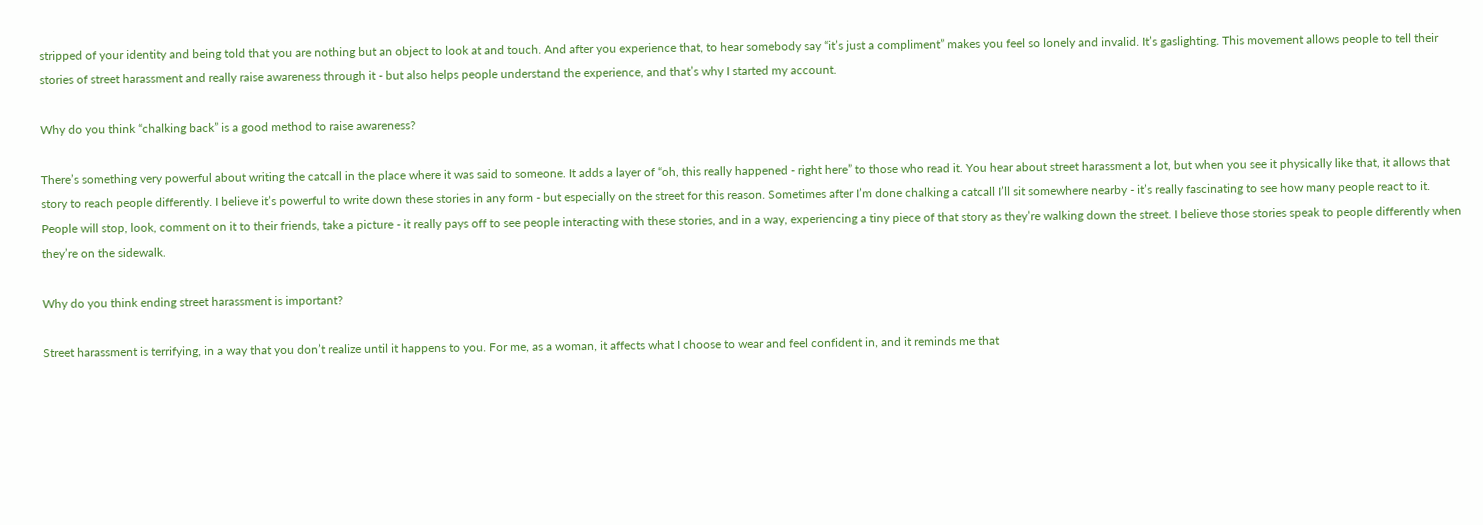stripped of your identity and being told that you are nothing but an object to look at and touch. And after you experience that, to hear somebody say “it’s just a compliment” makes you feel so lonely and invalid. It’s gaslighting. This movement allows people to tell their stories of street harassment and really raise awareness through it - but also helps people understand the experience, and that’s why I started my account.

Why do you think “chalking back” is a good method to raise awareness?

There’s something very powerful about writing the catcall in the place where it was said to someone. It adds a layer of “oh, this really happened - right here” to those who read it. You hear about street harassment a lot, but when you see it physically like that, it allows that story to reach people differently. I believe it’s powerful to write down these stories in any form - but especially on the street for this reason. Sometimes after I’m done chalking a catcall I’ll sit somewhere nearby - it’s really fascinating to see how many people react to it. People will stop, look, comment on it to their friends, take a picture - it really pays off to see people interacting with these stories, and in a way, experiencing a tiny piece of that story as they’re walking down the street. I believe those stories speak to people differently when they’re on the sidewalk.

Why do you think ending street harassment is important?

Street harassment is terrifying, in a way that you don’t realize until it happens to you. For me, as a woman, it affects what I choose to wear and feel confident in, and it reminds me that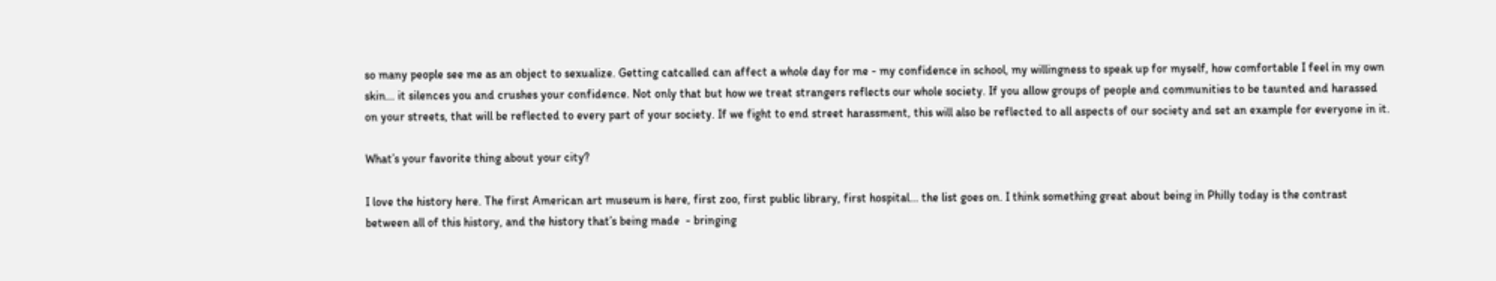so many people see me as an object to sexualize. Getting catcalled can affect a whole day for me - my confidence in school, my willingness to speak up for myself, how comfortable I feel in my own skin... it silences you and crushes your confidence. Not only that but how we treat strangers reflects our whole society. If you allow groups of people and communities to be taunted and harassed on your streets, that will be reflected to every part of your society. If we fight to end street harassment, this will also be reflected to all aspects of our society and set an example for everyone in it.

What’s your favorite thing about your city?

I love the history here. The first American art museum is here, first zoo, first public library, first hospital... the list goes on. I think something great about being in Philly today is the contrast between all of this history, and the history that’s being made  - bringing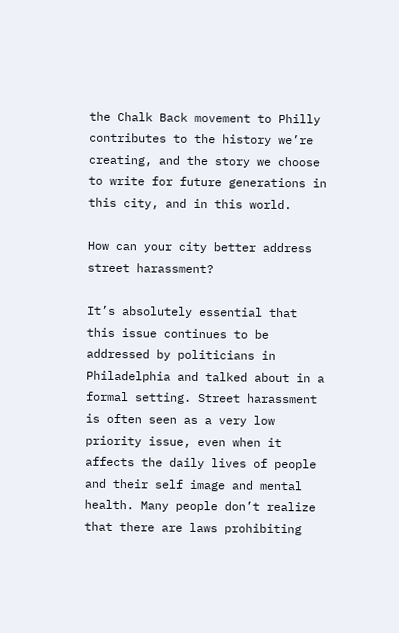the Chalk Back movement to Philly contributes to the history we’re creating, and the story we choose to write for future generations in this city, and in this world.

How can your city better address street harassment?

It’s absolutely essential that this issue continues to be addressed by politicians in Philadelphia and talked about in a formal setting. Street harassment is often seen as a very low priority issue, even when it affects the daily lives of people and their self image and mental health. Many people don’t realize that there are laws prohibiting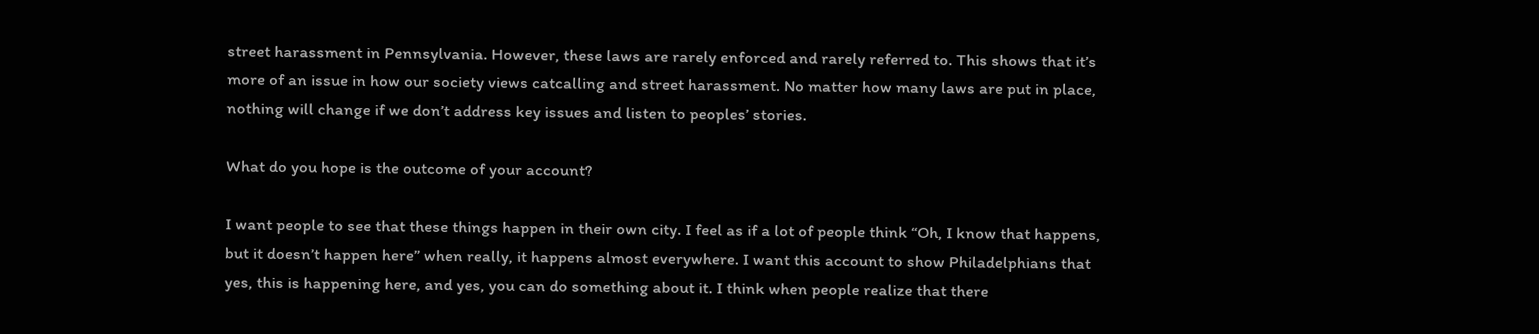street harassment in Pennsylvania. However, these laws are rarely enforced and rarely referred to. This shows that it’s more of an issue in how our society views catcalling and street harassment. No matter how many laws are put in place, nothing will change if we don’t address key issues and listen to peoples’ stories.

What do you hope is the outcome of your account?

I want people to see that these things happen in their own city. I feel as if a lot of people think “Oh, I know that happens, but it doesn’t happen here” when really, it happens almost everywhere. I want this account to show Philadelphians that yes, this is happening here, and yes, you can do something about it. I think when people realize that there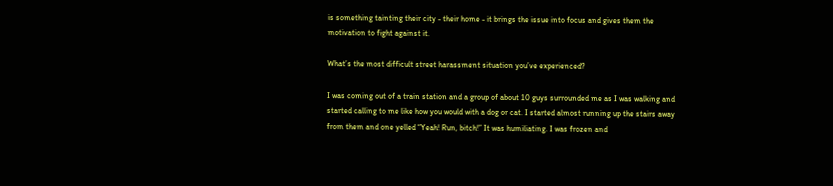is something tainting their city - their home - it brings the issue into focus and gives them the motivation to fight against it.

What’s the most difficult street harassment situation you’ve experienced?

I was coming out of a train station and a group of about 10 guys surrounded me as I was walking and started calling to me like how you would with a dog or cat. I started almost running up the stairs away from them and one yelled “Yeah! Run, bitch!” It was humiliating. I was frozen and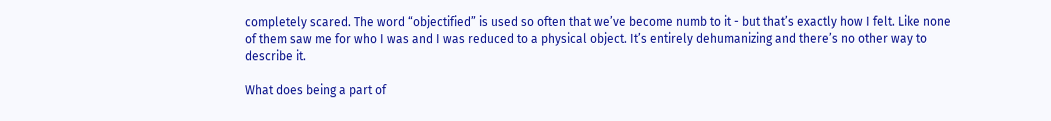completely scared. The word “objectified” is used so often that we’ve become numb to it - but that’s exactly how I felt. Like none of them saw me for who I was and I was reduced to a physical object. It’s entirely dehumanizing and there’s no other way to describe it.

What does being a part of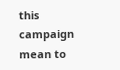this campaign mean to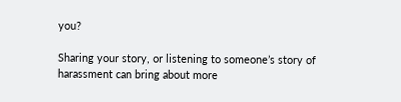you?

Sharing your story, or listening to someone’s story of harassment can bring about more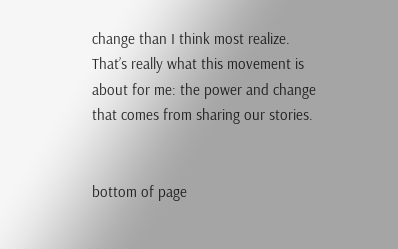change than I think most realize. That’s really what this movement is about for me: the power and change that comes from sharing our stories.


bottom of page